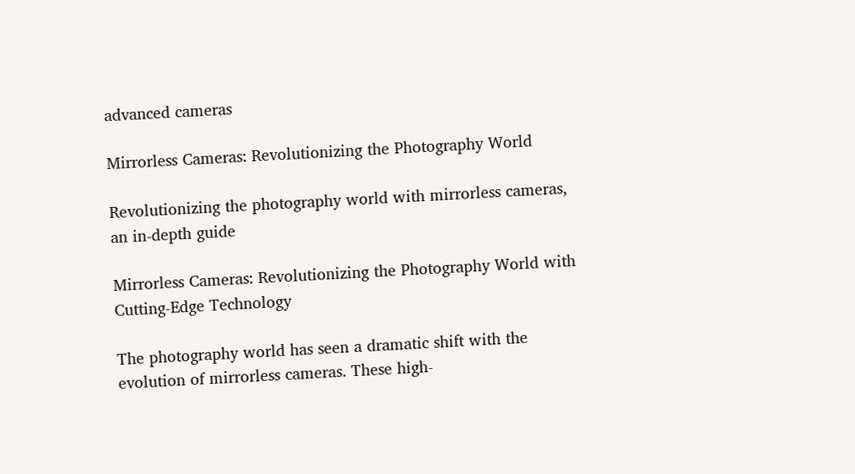advanced cameras

Mirrorless Cameras: Revolutionizing the Photography World

Revolutionizing the photography world with mirrorless cameras, an in-depth guide

Mirrorless Cameras: Revolutionizing the Photography World with Cutting-Edge Technology

The photography world has seen a dramatic shift with the evolution of mirrorless cameras. These high-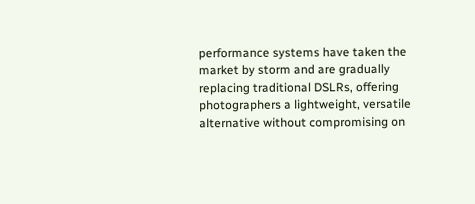performance systems have taken the market by storm and are gradually replacing traditional DSLRs, offering photographers a lightweight, versatile alternative without compromising on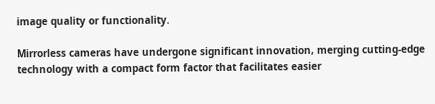image quality or functionality.

Mirrorless cameras have undergone significant innovation, merging cutting-edge technology with a compact form factor that facilitates easier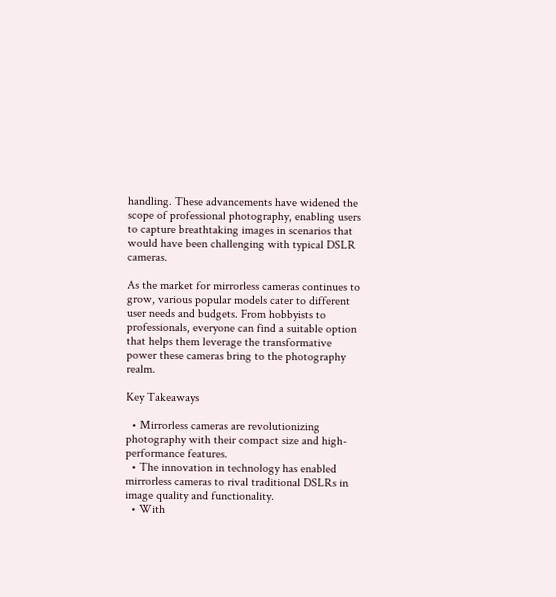handling. These advancements have widened the scope of professional photography, enabling users to capture breathtaking images in scenarios that would have been challenging with typical DSLR cameras.

As the market for mirrorless cameras continues to grow, various popular models cater to different user needs and budgets. From hobbyists to professionals, everyone can find a suitable option that helps them leverage the transformative power these cameras bring to the photography realm.

Key Takeaways

  • Mirrorless cameras are revolutionizing photography with their compact size and high-performance features.
  • The innovation in technology has enabled mirrorless cameras to rival traditional DSLRs in image quality and functionality.
  • With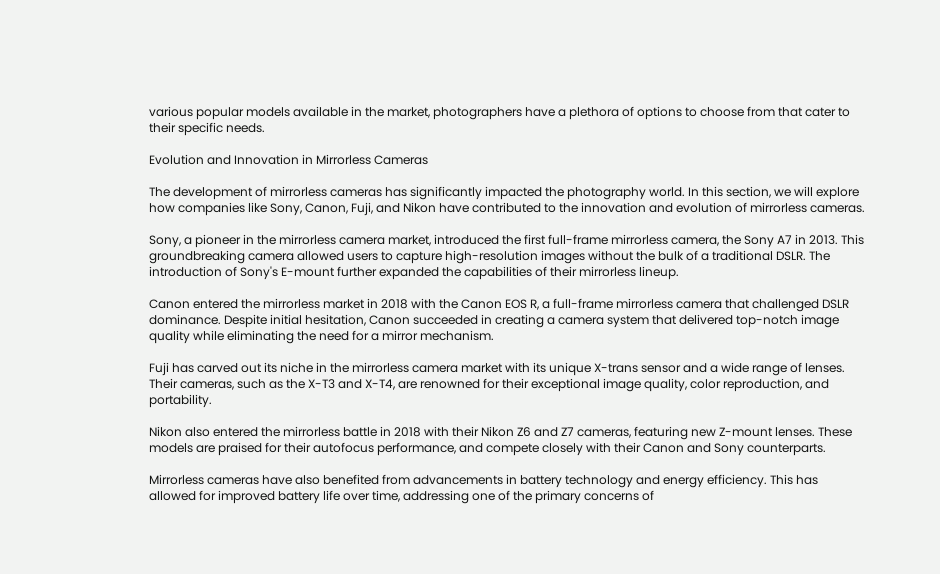various popular models available in the market, photographers have a plethora of options to choose from that cater to their specific needs.

Evolution and Innovation in Mirrorless Cameras

The development of mirrorless cameras has significantly impacted the photography world. In this section, we will explore how companies like Sony, Canon, Fuji, and Nikon have contributed to the innovation and evolution of mirrorless cameras.

Sony, a pioneer in the mirrorless camera market, introduced the first full-frame mirrorless camera, the Sony A7 in 2013. This groundbreaking camera allowed users to capture high-resolution images without the bulk of a traditional DSLR. The introduction of Sony's E-mount further expanded the capabilities of their mirrorless lineup.

Canon entered the mirrorless market in 2018 with the Canon EOS R, a full-frame mirrorless camera that challenged DSLR dominance. Despite initial hesitation, Canon succeeded in creating a camera system that delivered top-notch image quality while eliminating the need for a mirror mechanism.

Fuji has carved out its niche in the mirrorless camera market with its unique X-trans sensor and a wide range of lenses. Their cameras, such as the X-T3 and X-T4, are renowned for their exceptional image quality, color reproduction, and portability.

Nikon also entered the mirrorless battle in 2018 with their Nikon Z6 and Z7 cameras, featuring new Z-mount lenses. These models are praised for their autofocus performance, and compete closely with their Canon and Sony counterparts.

Mirrorless cameras have also benefited from advancements in battery technology and energy efficiency. This has allowed for improved battery life over time, addressing one of the primary concerns of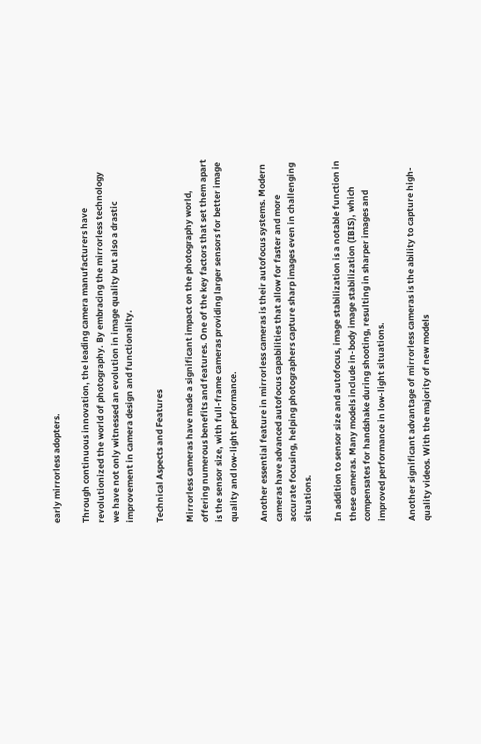early mirrorless adopters.

Through continuous innovation, the leading camera manufacturers have revolutionized the world of photography. By embracing the mirrorless technology we have not only witnessed an evolution in image quality but also a drastic improvement in camera design and functionality.

Technical Aspects and Features

Mirrorless cameras have made a significant impact on the photography world, offering numerous benefits and features. One of the key factors that set them apart is the sensor size, with full-frame cameras providing larger sensors for better image quality and low-light performance.

Another essential feature in mirrorless cameras is their autofocus systems. Modern cameras have advanced autofocus capabilities that allow for faster and more accurate focusing, helping photographers capture sharp images even in challenging situations.

In addition to sensor size and autofocus, image stabilization is a notable function in these cameras. Many models include in-body image stabilization (IBIS), which compensates for handshake during shooting, resulting in sharper images and improved performance in low-light situations.

Another significant advantage of mirrorless cameras is the ability to capture high-quality videos. With the majority of new models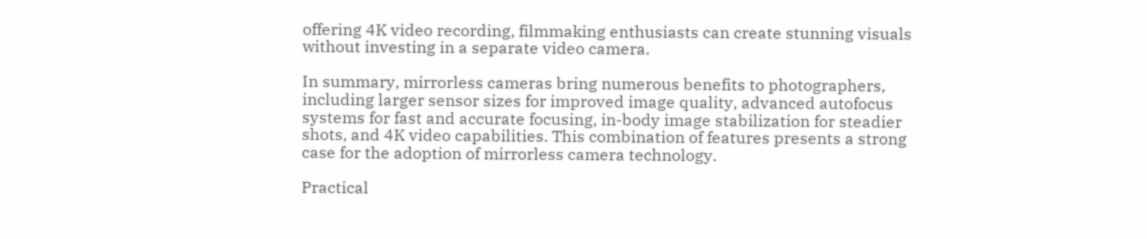offering 4K video recording, filmmaking enthusiasts can create stunning visuals without investing in a separate video camera.

In summary, mirrorless cameras bring numerous benefits to photographers, including larger sensor sizes for improved image quality, advanced autofocus systems for fast and accurate focusing, in-body image stabilization for steadier shots, and 4K video capabilities. This combination of features presents a strong case for the adoption of mirrorless camera technology.

Practical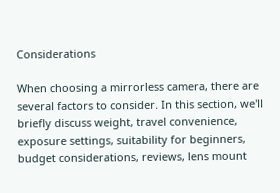Considerations

When choosing a mirrorless camera, there are several factors to consider. In this section, we'll briefly discuss weight, travel convenience, exposure settings, suitability for beginners, budget considerations, reviews, lens mount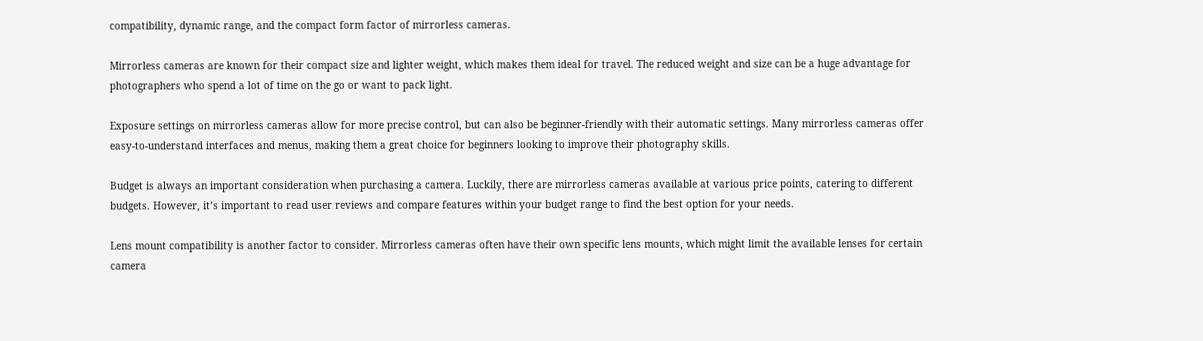compatibility, dynamic range, and the compact form factor of mirrorless cameras.

Mirrorless cameras are known for their compact size and lighter weight, which makes them ideal for travel. The reduced weight and size can be a huge advantage for photographers who spend a lot of time on the go or want to pack light.

Exposure settings on mirrorless cameras allow for more precise control, but can also be beginner-friendly with their automatic settings. Many mirrorless cameras offer easy-to-understand interfaces and menus, making them a great choice for beginners looking to improve their photography skills.

Budget is always an important consideration when purchasing a camera. Luckily, there are mirrorless cameras available at various price points, catering to different budgets. However, it’s important to read user reviews and compare features within your budget range to find the best option for your needs.

Lens mount compatibility is another factor to consider. Mirrorless cameras often have their own specific lens mounts, which might limit the available lenses for certain camera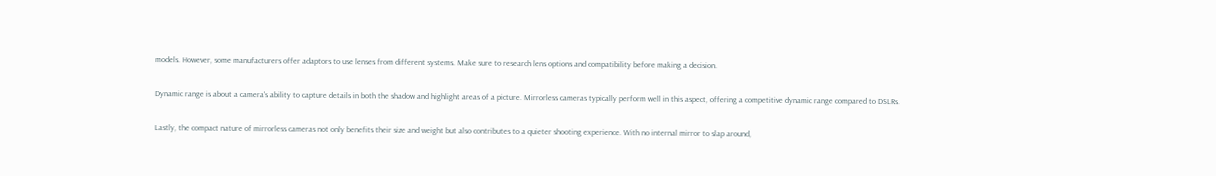models. However, some manufacturers offer adaptors to use lenses from different systems. Make sure to research lens options and compatibility before making a decision.

Dynamic range is about a camera's ability to capture details in both the shadow and highlight areas of a picture. Mirrorless cameras typically perform well in this aspect, offering a competitive dynamic range compared to DSLRs.

Lastly, the compact nature of mirrorless cameras not only benefits their size and weight but also contributes to a quieter shooting experience. With no internal mirror to slap around,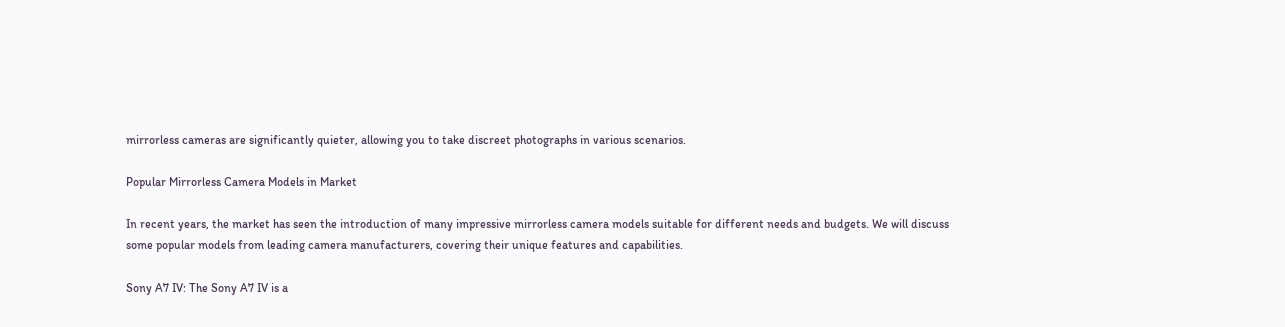mirrorless cameras are significantly quieter, allowing you to take discreet photographs in various scenarios.

Popular Mirrorless Camera Models in Market

In recent years, the market has seen the introduction of many impressive mirrorless camera models suitable for different needs and budgets. We will discuss some popular models from leading camera manufacturers, covering their unique features and capabilities.

Sony A7 IV: The Sony A7 IV is a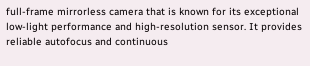full-frame mirrorless camera that is known for its exceptional low-light performance and high-resolution sensor. It provides reliable autofocus and continuous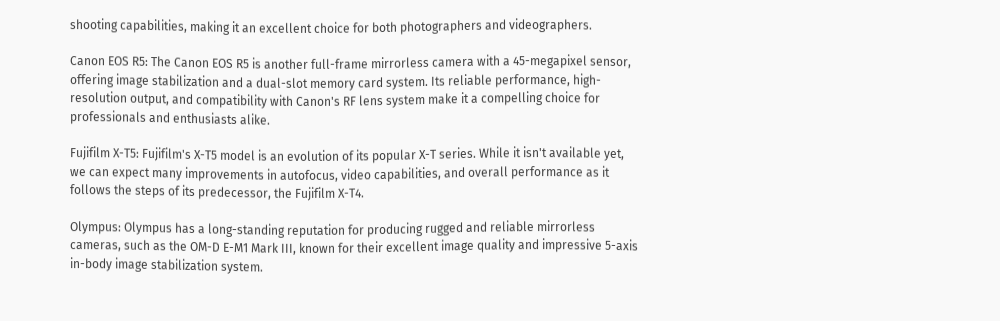shooting capabilities, making it an excellent choice for both photographers and videographers.

Canon EOS R5: The Canon EOS R5 is another full-frame mirrorless camera with a 45-megapixel sensor, offering image stabilization and a dual-slot memory card system. Its reliable performance, high-resolution output, and compatibility with Canon's RF lens system make it a compelling choice for professionals and enthusiasts alike.

Fujifilm X-T5: Fujifilm's X-T5 model is an evolution of its popular X-T series. While it isn't available yet, we can expect many improvements in autofocus, video capabilities, and overall performance as it follows the steps of its predecessor, the Fujifilm X-T4.

Olympus: Olympus has a long-standing reputation for producing rugged and reliable mirrorless cameras, such as the OM-D E-M1 Mark III, known for their excellent image quality and impressive 5-axis in-body image stabilization system.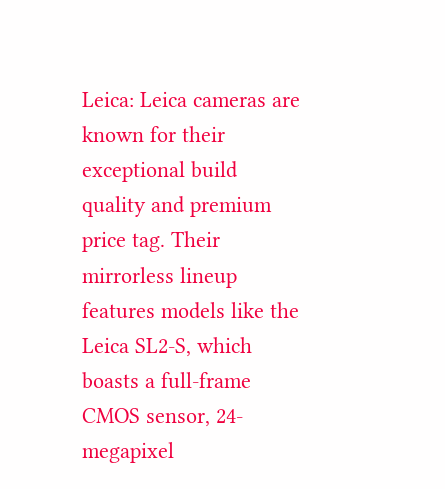Leica: Leica cameras are known for their exceptional build quality and premium price tag. Their mirrorless lineup features models like the Leica SL2-S, which boasts a full-frame CMOS sensor, 24-megapixel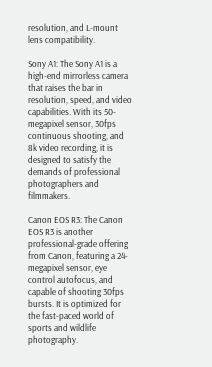resolution, and L-mount lens compatibility.

Sony A1: The Sony A1 is a high-end mirrorless camera that raises the bar in resolution, speed, and video capabilities. With its 50-megapixel sensor, 30fps continuous shooting, and 8k video recording, it is designed to satisfy the demands of professional photographers and filmmakers.

Canon EOS R3: The Canon EOS R3 is another professional-grade offering from Canon, featuring a 24-megapixel sensor, eye control autofocus, and capable of shooting 30fps bursts. It is optimized for the fast-paced world of sports and wildlife photography.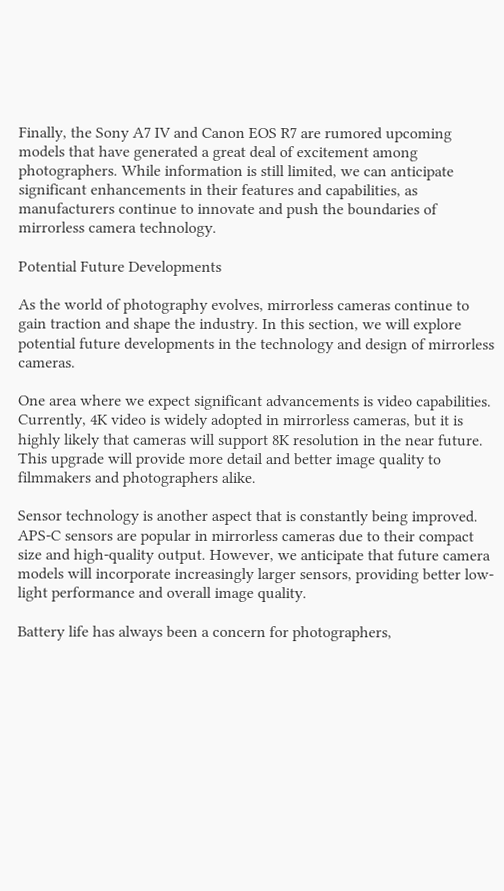Finally, the Sony A7 IV and Canon EOS R7 are rumored upcoming models that have generated a great deal of excitement among photographers. While information is still limited, we can anticipate significant enhancements in their features and capabilities, as manufacturers continue to innovate and push the boundaries of mirrorless camera technology.

Potential Future Developments

As the world of photography evolves, mirrorless cameras continue to gain traction and shape the industry. In this section, we will explore potential future developments in the technology and design of mirrorless cameras.

One area where we expect significant advancements is video capabilities. Currently, 4K video is widely adopted in mirrorless cameras, but it is highly likely that cameras will support 8K resolution in the near future. This upgrade will provide more detail and better image quality to filmmakers and photographers alike.

Sensor technology is another aspect that is constantly being improved. APS-C sensors are popular in mirrorless cameras due to their compact size and high-quality output. However, we anticipate that future camera models will incorporate increasingly larger sensors, providing better low-light performance and overall image quality.

Battery life has always been a concern for photographers,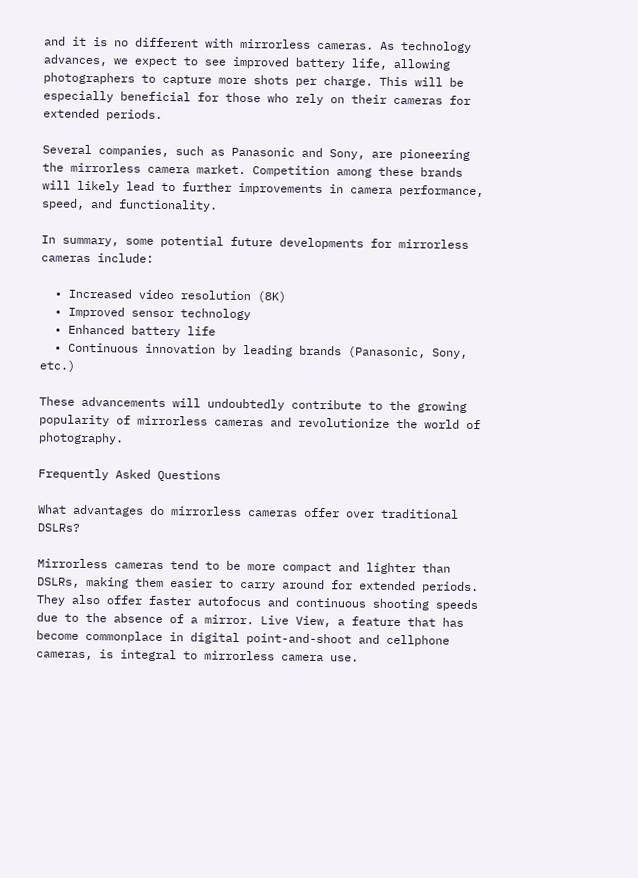and it is no different with mirrorless cameras. As technology advances, we expect to see improved battery life, allowing photographers to capture more shots per charge. This will be especially beneficial for those who rely on their cameras for extended periods.

Several companies, such as Panasonic and Sony, are pioneering the mirrorless camera market. Competition among these brands will likely lead to further improvements in camera performance, speed, and functionality.

In summary, some potential future developments for mirrorless cameras include:

  • Increased video resolution (8K)
  • Improved sensor technology
  • Enhanced battery life
  • Continuous innovation by leading brands (Panasonic, Sony, etc.)

These advancements will undoubtedly contribute to the growing popularity of mirrorless cameras and revolutionize the world of photography.

Frequently Asked Questions

What advantages do mirrorless cameras offer over traditional DSLRs?

Mirrorless cameras tend to be more compact and lighter than DSLRs, making them easier to carry around for extended periods. They also offer faster autofocus and continuous shooting speeds due to the absence of a mirror. Live View, a feature that has become commonplace in digital point-and-shoot and cellphone cameras, is integral to mirrorless camera use.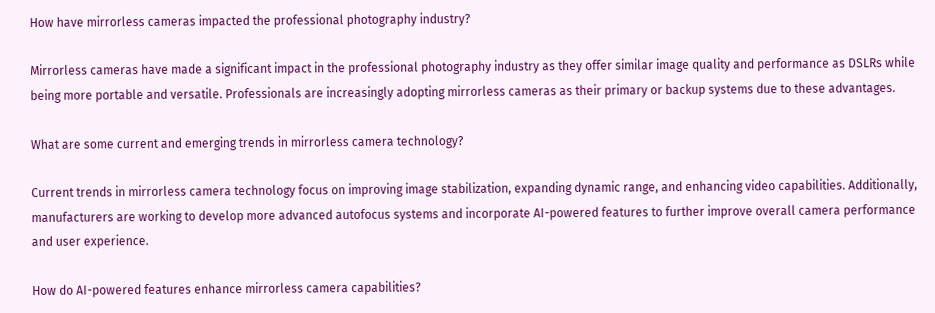How have mirrorless cameras impacted the professional photography industry?

Mirrorless cameras have made a significant impact in the professional photography industry as they offer similar image quality and performance as DSLRs while being more portable and versatile. Professionals are increasingly adopting mirrorless cameras as their primary or backup systems due to these advantages.

What are some current and emerging trends in mirrorless camera technology?

Current trends in mirrorless camera technology focus on improving image stabilization, expanding dynamic range, and enhancing video capabilities. Additionally, manufacturers are working to develop more advanced autofocus systems and incorporate AI-powered features to further improve overall camera performance and user experience.

How do AI-powered features enhance mirrorless camera capabilities?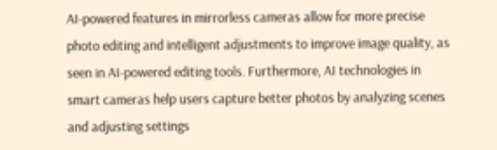AI-powered features in mirrorless cameras allow for more precise photo editing and intelligent adjustments to improve image quality, as seen in AI-powered editing tools. Furthermore, AI technologies in smart cameras help users capture better photos by analyzing scenes and adjusting settings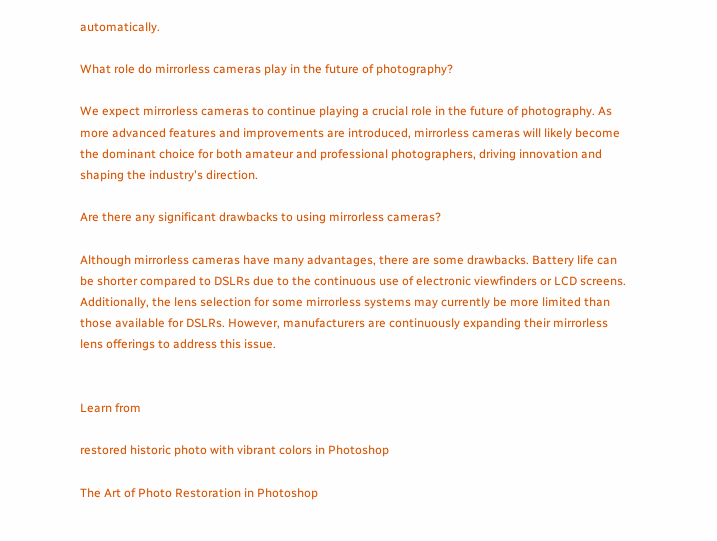automatically.

What role do mirrorless cameras play in the future of photography?

We expect mirrorless cameras to continue playing a crucial role in the future of photography. As more advanced features and improvements are introduced, mirrorless cameras will likely become the dominant choice for both amateur and professional photographers, driving innovation and shaping the industry's direction.

Are there any significant drawbacks to using mirrorless cameras?

Although mirrorless cameras have many advantages, there are some drawbacks. Battery life can be shorter compared to DSLRs due to the continuous use of electronic viewfinders or LCD screens. Additionally, the lens selection for some mirrorless systems may currently be more limited than those available for DSLRs. However, manufacturers are continuously expanding their mirrorless lens offerings to address this issue.


Learn from

restored historic photo with vibrant colors in Photoshop

The Art of Photo Restoration in Photoshop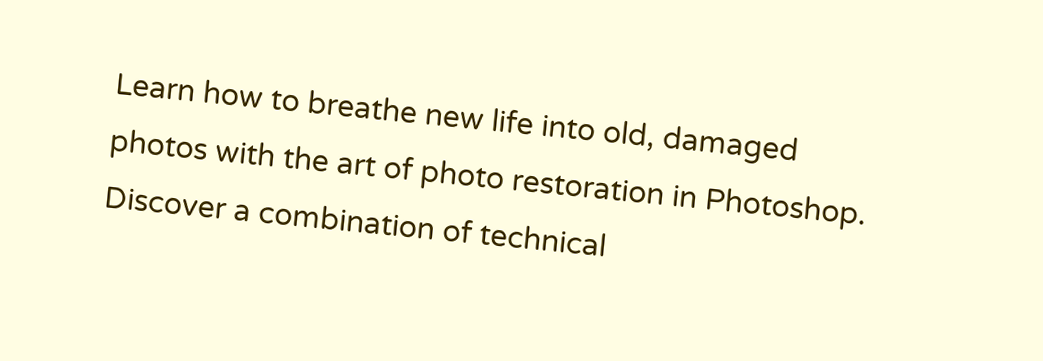Learn how to breathe new life into old, damaged photos with the art of photo restoration in Photoshop. Discover a combination of technical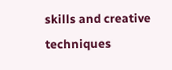skills and creative techniques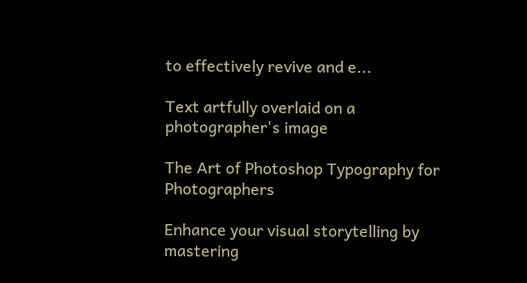to effectively revive and e...

Text artfully overlaid on a photographer's image

The Art of Photoshop Typography for Photographers

Enhance your visual storytelling by mastering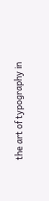the art of typography in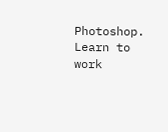Photoshop. Learn to work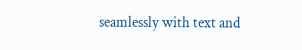seamlessly with text and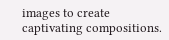images to create captivating compositions.